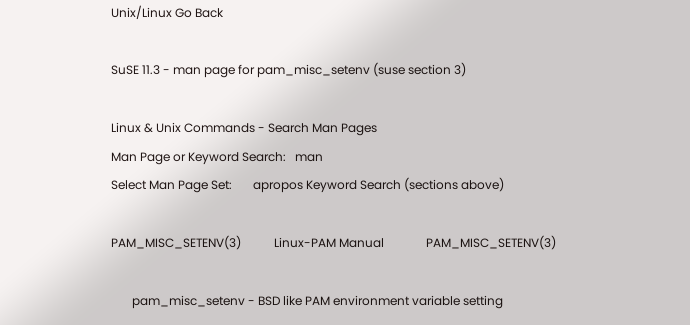Unix/Linux Go Back

SuSE 11.3 - man page for pam_misc_setenv (suse section 3)

Linux & Unix Commands - Search Man Pages
Man Page or Keyword Search:   man
Select Man Page Set:       apropos Keyword Search (sections above)

PAM_MISC_SETENV(3)           Linux-PAM Manual              PAM_MISC_SETENV(3)

       pam_misc_setenv - BSD like PAM environment variable setting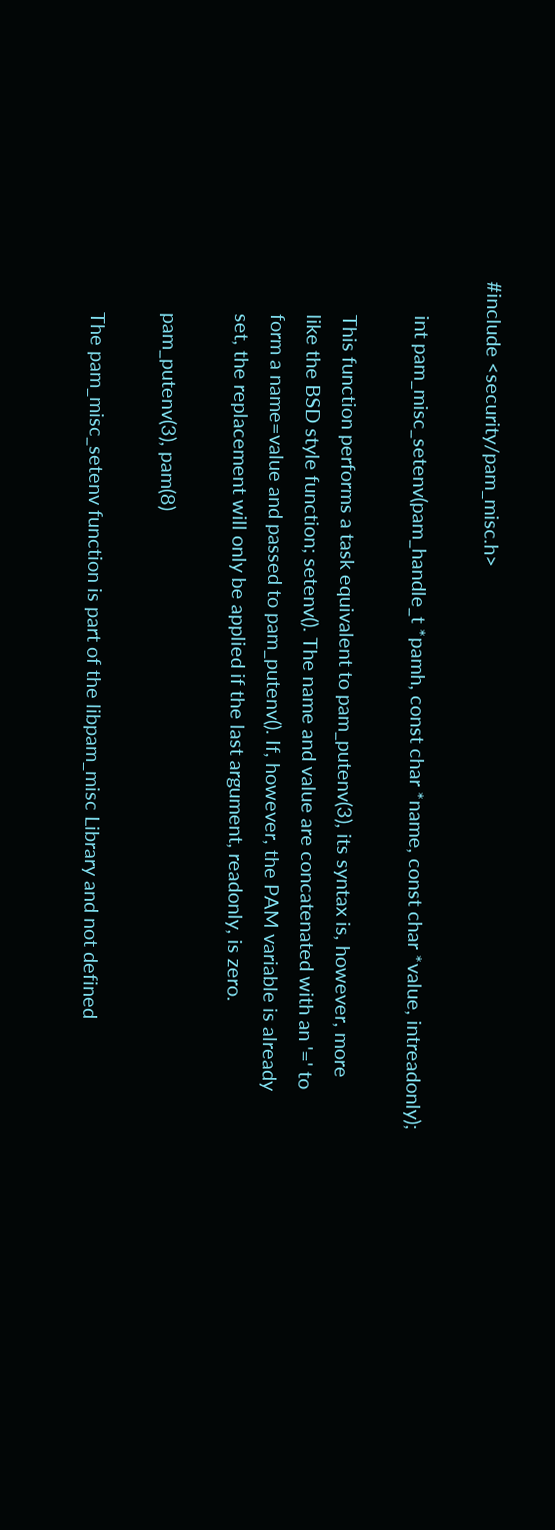#include <security/pam_misc.h>

       int pam_misc_setenv(pam_handle_t *pamh, const char *name, const char *value, intreadonly);

       This function performs a task equivalent to pam_putenv(3), its syntax is, however, more
       like the BSD style function; setenv(). The name and value are concatenated with an '=' to
       form a name=value and passed to pam_putenv(). If, however, the PAM variable is already
       set, the replacement will only be applied if the last argument, readonly, is zero.

       pam_putenv(3), pam(8)

       The pam_misc_setenv function is part of the libpam_misc Library and not defined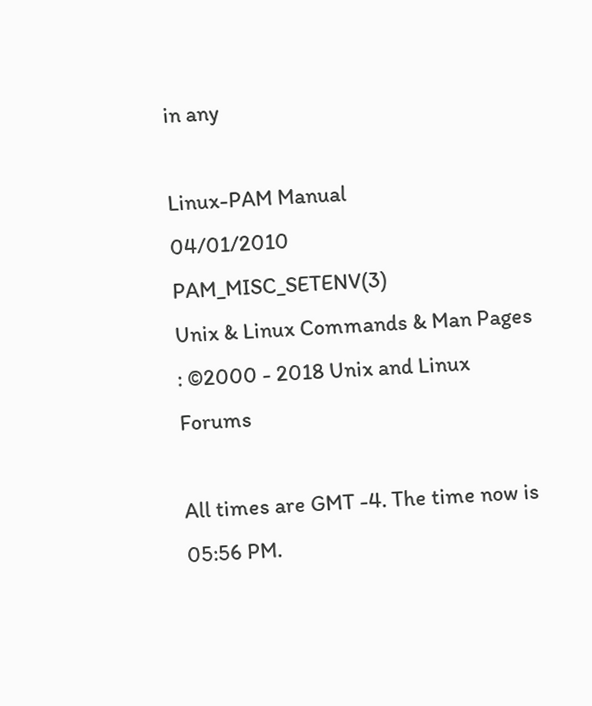in any

Linux-PAM Manual                04/01/2010                 PAM_MISC_SETENV(3)
Unix & Linux Commands & Man Pages : ©2000 - 2018 Unix and Linux Forums

All times are GMT -4. The time now is 05:56 PM.